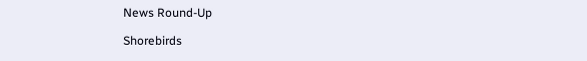News Round-Up

Shorebirds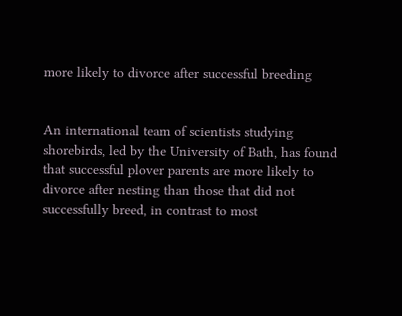more likely to divorce after successful breeding


An international team of scientists studying shorebirds, led by the University of Bath, has found that successful plover parents are more likely to divorce after nesting than those that did not successfully breed, in contrast to most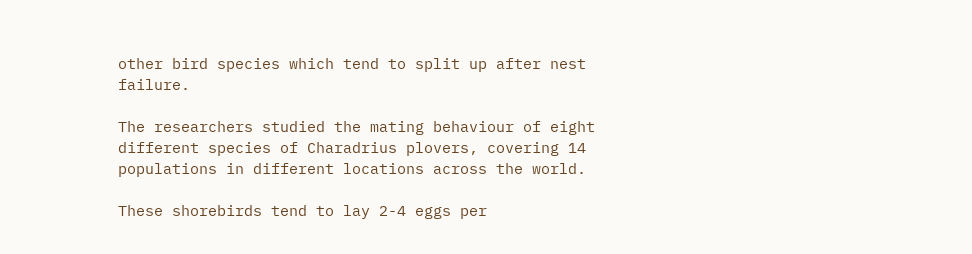other bird species which tend to split up after nest failure.

The researchers studied the mating behaviour of eight different species of Charadrius plovers, covering 14 populations in different locations across the world.

These shorebirds tend to lay 2-4 eggs per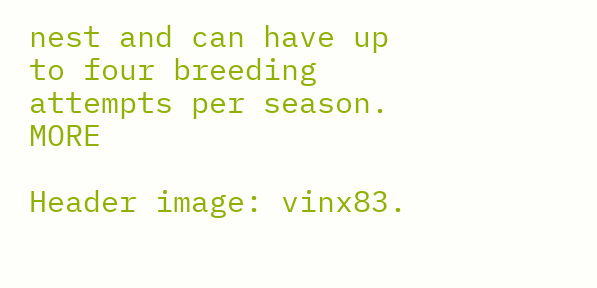nest and can have up to four breeding attempts per season. MORE

Header image: vinx83.